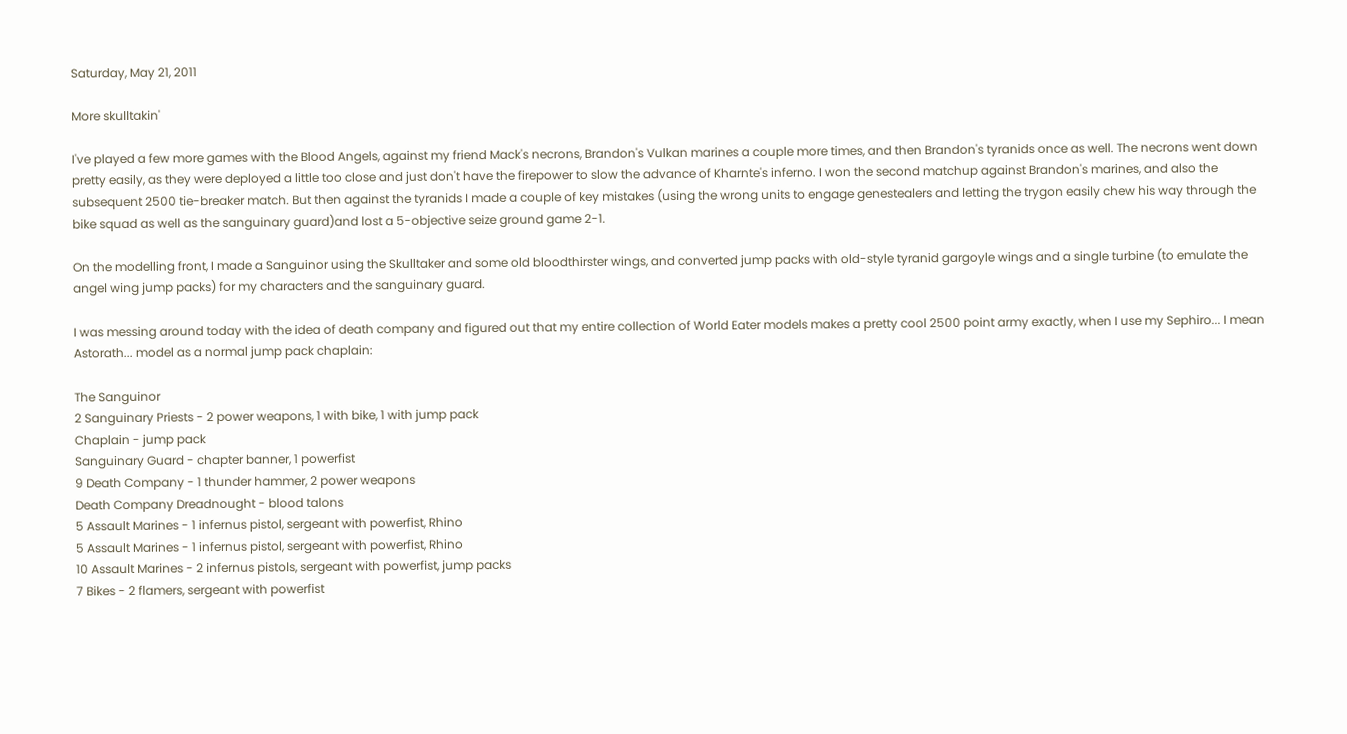Saturday, May 21, 2011

More skulltakin'

I've played a few more games with the Blood Angels, against my friend Mack's necrons, Brandon's Vulkan marines a couple more times, and then Brandon's tyranids once as well. The necrons went down pretty easily, as they were deployed a little too close and just don't have the firepower to slow the advance of Kharnte's inferno. I won the second matchup against Brandon's marines, and also the subsequent 2500 tie-breaker match. But then against the tyranids I made a couple of key mistakes (using the wrong units to engage genestealers and letting the trygon easily chew his way through the bike squad as well as the sanguinary guard)and lost a 5-objective seize ground game 2-1.

On the modelling front, I made a Sanguinor using the Skulltaker and some old bloodthirster wings, and converted jump packs with old-style tyranid gargoyle wings and a single turbine (to emulate the angel wing jump packs) for my characters and the sanguinary guard.

I was messing around today with the idea of death company and figured out that my entire collection of World Eater models makes a pretty cool 2500 point army exactly, when I use my Sephiro... I mean Astorath... model as a normal jump pack chaplain:

The Sanguinor
2 Sanguinary Priests - 2 power weapons, 1 with bike, 1 with jump pack
Chaplain - jump pack
Sanguinary Guard - chapter banner, 1 powerfist
9 Death Company - 1 thunder hammer, 2 power weapons
Death Company Dreadnought - blood talons
5 Assault Marines - 1 infernus pistol, sergeant with powerfist, Rhino
5 Assault Marines - 1 infernus pistol, sergeant with powerfist, Rhino
10 Assault Marines - 2 infernus pistols, sergeant with powerfist, jump packs
7 Bikes - 2 flamers, sergeant with powerfist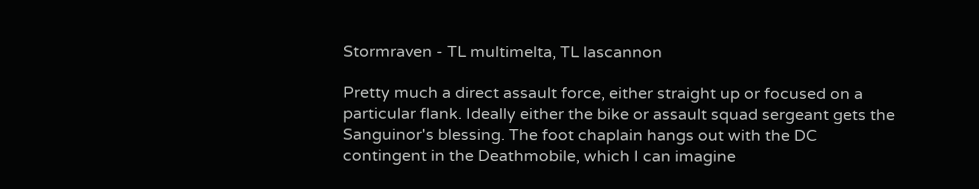Stormraven - TL multimelta, TL lascannon

Pretty much a direct assault force, either straight up or focused on a particular flank. Ideally either the bike or assault squad sergeant gets the Sanguinor's blessing. The foot chaplain hangs out with the DC contingent in the Deathmobile, which I can imagine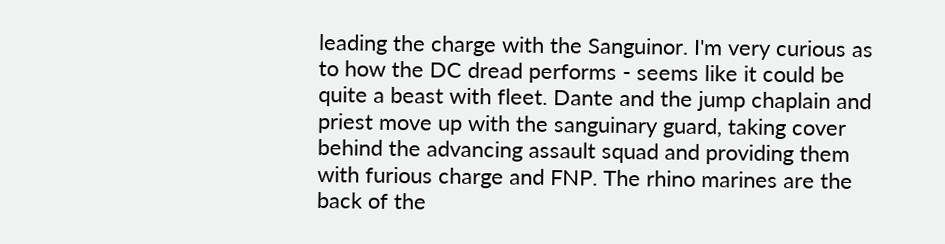leading the charge with the Sanguinor. I'm very curious as to how the DC dread performs - seems like it could be quite a beast with fleet. Dante and the jump chaplain and priest move up with the sanguinary guard, taking cover behind the advancing assault squad and providing them with furious charge and FNP. The rhino marines are the back of the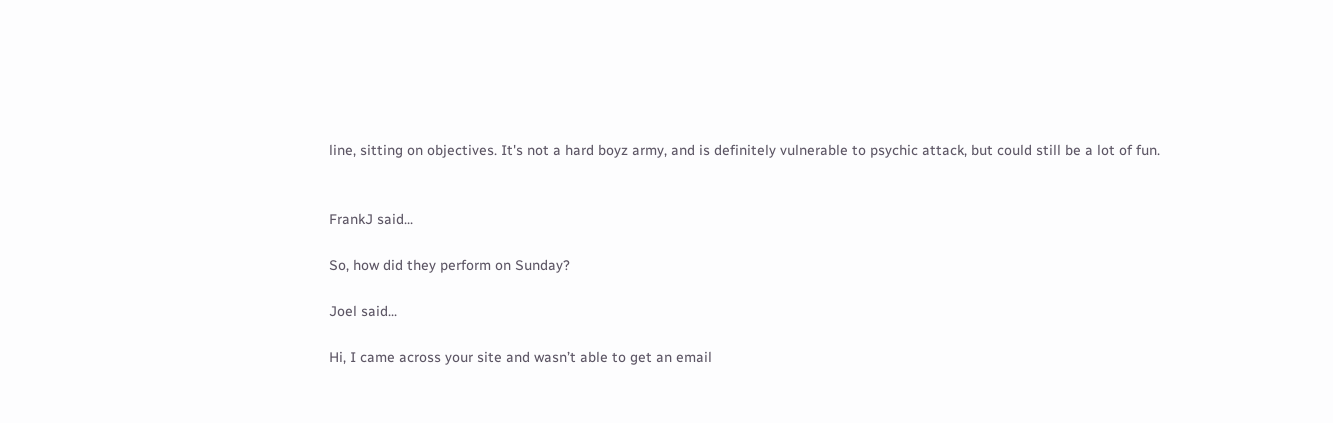line, sitting on objectives. It's not a hard boyz army, and is definitely vulnerable to psychic attack, but could still be a lot of fun.


FrankJ said...

So, how did they perform on Sunday?

Joel said...

Hi, I came across your site and wasn’t able to get an email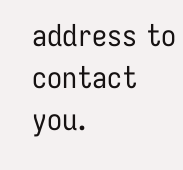address to contact you.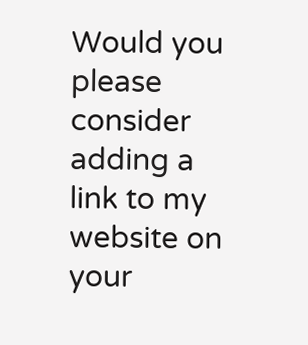Would you please consider adding a link to my website on your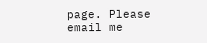page. Please email me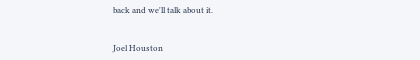back and we'll talk about it.


Joel Houston